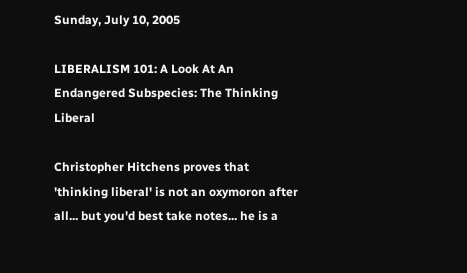Sunday, July 10, 2005

LIBERALISM 101: A Look At An Endangered Subspecies: The Thinking Liberal

Christopher Hitchens proves that 'thinking liberal' is not an oxymoron after all... but you'd best take notes... he is a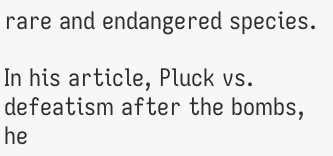rare and endangered species.

In his article, Pluck vs. defeatism after the bombs, he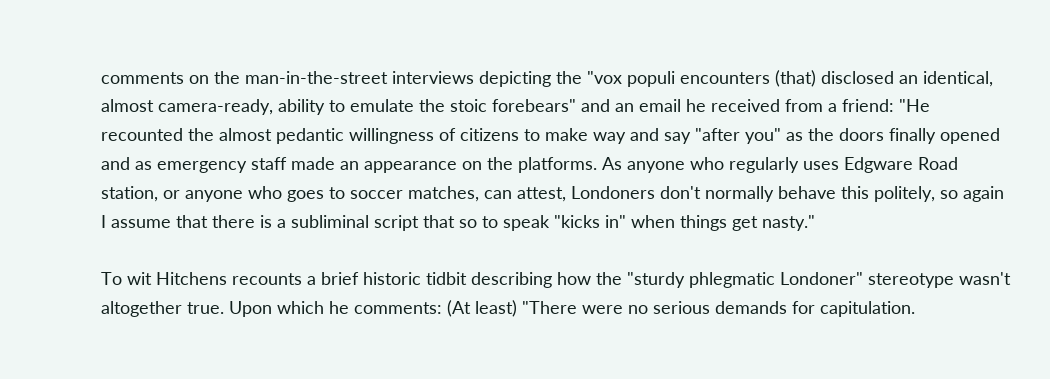comments on the man-in-the-street interviews depicting the "vox populi encounters (that) disclosed an identical, almost camera-ready, ability to emulate the stoic forebears" and an email he received from a friend: "He recounted the almost pedantic willingness of citizens to make way and say "after you" as the doors finally opened and as emergency staff made an appearance on the platforms. As anyone who regularly uses Edgware Road station, or anyone who goes to soccer matches, can attest, Londoners don't normally behave this politely, so again I assume that there is a subliminal script that so to speak "kicks in" when things get nasty."

To wit Hitchens recounts a brief historic tidbit describing how the "sturdy phlegmatic Londoner" stereotype wasn't altogether true. Upon which he comments: (At least) "There were no serious demands for capitulation.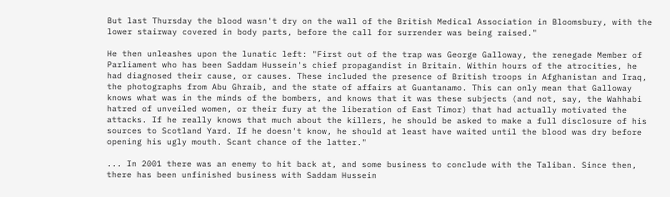But last Thursday the blood wasn't dry on the wall of the British Medical Association in Bloomsbury, with the lower stairway covered in body parts, before the call for surrender was being raised."

He then unleashes upon the lunatic left: "First out of the trap was George Galloway, the renegade Member of Parliament who has been Saddam Hussein's chief propagandist in Britain. Within hours of the atrocities, he had diagnosed their cause, or causes. These included the presence of British troops in Afghanistan and Iraq, the photographs from Abu Ghraib, and the state of affairs at Guantanamo. This can only mean that Galloway knows what was in the minds of the bombers, and knows that it was these subjects (and not, say, the Wahhabi hatred of unveiled women, or their fury at the liberation of East Timor) that had actually motivated the attacks. If he really knows that much about the killers, he should be asked to make a full disclosure of his sources to Scotland Yard. If he doesn't know, he should at least have waited until the blood was dry before opening his ugly mouth. Scant chance of the latter."

... In 2001 there was an enemy to hit back at, and some business to conclude with the Taliban. Since then, there has been unfinished business with Saddam Hussein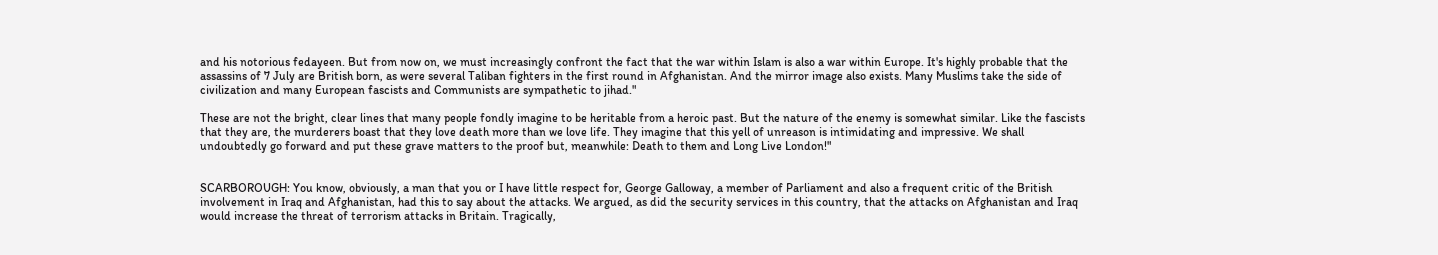and his notorious fedayeen. But from now on, we must increasingly confront the fact that the war within Islam is also a war within Europe. It's highly probable that the assassins of 7 July are British born, as were several Taliban fighters in the first round in Afghanistan. And the mirror image also exists. Many Muslims take the side of civilization and many European fascists and Communists are sympathetic to jihad."

These are not the bright, clear lines that many people fondly imagine to be heritable from a heroic past. But the nature of the enemy is somewhat similar. Like the fascists that they are, the murderers boast that they love death more than we love life. They imagine that this yell of unreason is intimidating and impressive. We shall undoubtedly go forward and put these grave matters to the proof but, meanwhile: Death to them and Long Live London!"


SCARBOROUGH: You know, obviously, a man that you or I have little respect for, George Galloway, a member of Parliament and also a frequent critic of the British involvement in Iraq and Afghanistan, had this to say about the attacks. We argued, as did the security services in this country, that the attacks on Afghanistan and Iraq would increase the threat of terrorism attacks in Britain. Tragically,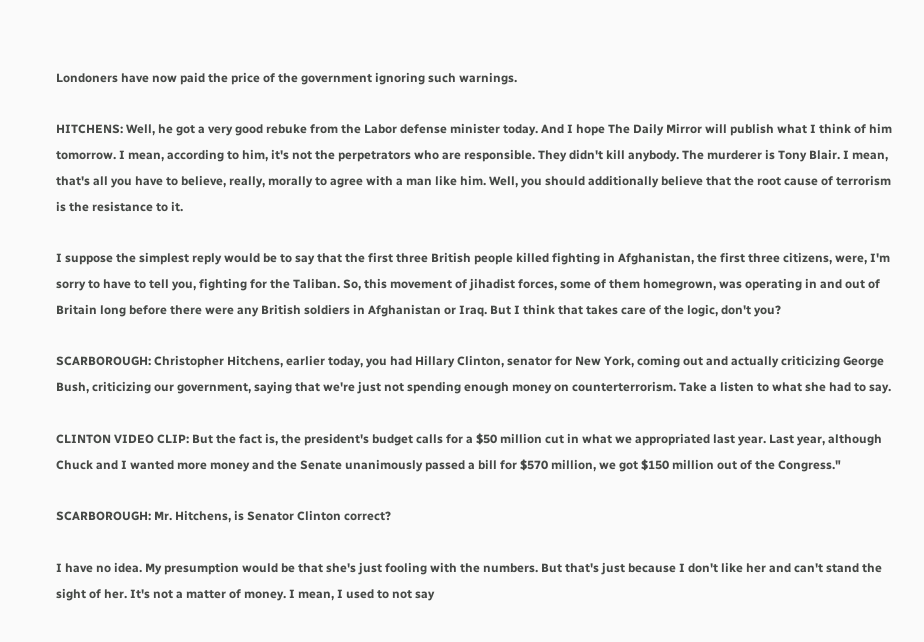Londoners have now paid the price of the government ignoring such warnings.

HITCHENS: Well, he got a very good rebuke from the Labor defense minister today. And I hope The Daily Mirror will publish what I think of him tomorrow. I mean, according to him, it's not the perpetrators who are responsible. They didn't kill anybody. The murderer is Tony Blair. I mean, that's all you have to believe, really, morally to agree with a man like him. Well, you should additionally believe that the root cause of terrorism is the resistance to it.

I suppose the simplest reply would be to say that the first three British people killed fighting in Afghanistan, the first three citizens, were, I'm sorry to have to tell you, fighting for the Taliban. So, this movement of jihadist forces, some of them homegrown, was operating in and out of Britain long before there were any British soldiers in Afghanistan or Iraq. But I think that takes care of the logic, don't you?

SCARBOROUGH: Christopher Hitchens, earlier today, you had Hillary Clinton, senator for New York, coming out and actually criticizing George Bush, criticizing our government, saying that we're just not spending enough money on counterterrorism. Take a listen to what she had to say.

CLINTON VIDEO CLIP: But the fact is, the president's budget calls for a $50 million cut in what we appropriated last year. Last year, although Chuck and I wanted more money and the Senate unanimously passed a bill for $570 million, we got $150 million out of the Congress."

SCARBOROUGH: Mr. Hitchens, is Senator Clinton correct?

I have no idea. My presumption would be that she's just fooling with the numbers. But that's just because I don't like her and can't stand the sight of her. It's not a matter of money. I mean, I used to not say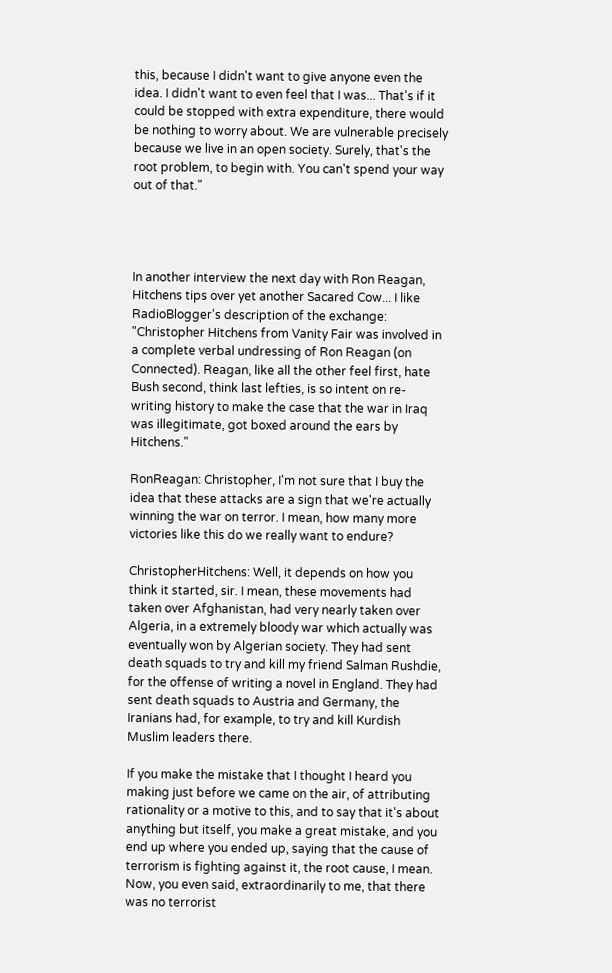this, because I didn't want to give anyone even the idea. I didn't want to even feel that I was... That's if it could be stopped with extra expenditure, there would be nothing to worry about. We are vulnerable precisely because we live in an open society. Surely, that's the root problem, to begin with. You can't spend your way out of that."




In another interview the next day with Ron Reagan, Hitchens tips over yet another Sacared Cow... I like RadioBlogger's description of the exchange:
"Christopher Hitchens from Vanity Fair was involved in a complete verbal undressing of Ron Reagan (on Connected). Reagan, like all the other feel first, hate Bush second, think last lefties, is so intent on re-writing history to make the case that the war in Iraq was illegitimate, got boxed around the ears by Hitchens."

RonReagan: Christopher, I'm not sure that I buy the idea that these attacks are a sign that we're actually winning the war on terror. I mean, how many more victories like this do we really want to endure?

ChristopherHitchens: Well, it depends on how you think it started, sir. I mean, these movements had taken over Afghanistan, had very nearly taken over Algeria, in a extremely bloody war which actually was eventually won by Algerian society. They had sent death squads to try and kill my friend Salman Rushdie, for the offense of writing a novel in England. They had sent death squads to Austria and Germany, the Iranians had, for example, to try and kill Kurdish Muslim leaders there.

If you make the mistake that I thought I heard you making just before we came on the air, of attributing rationality or a motive to this, and to say that it's about anything but itself, you make a great mistake, and you end up where you ended up, saying that the cause of terrorism is fighting against it, the root cause, I mean.
Now, you even said, extraordinarily to me, that there was no terrorist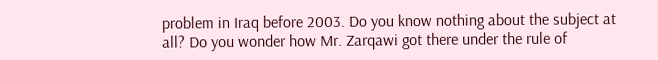problem in Iraq before 2003. Do you know nothing about the subject at all? Do you wonder how Mr. Zarqawi got there under the rule of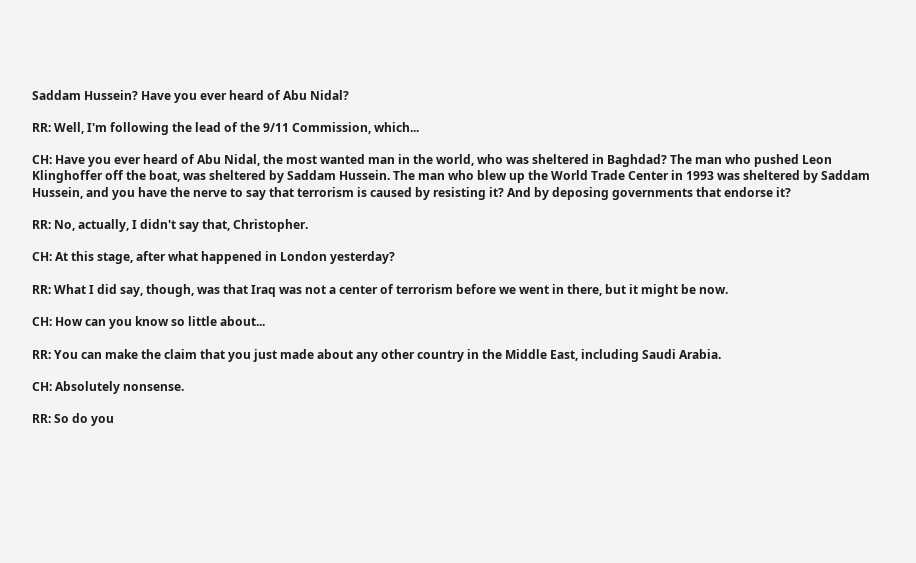Saddam Hussein? Have you ever heard of Abu Nidal?

RR: Well, I'm following the lead of the 9/11 Commission, which...

CH: Have you ever heard of Abu Nidal, the most wanted man in the world, who was sheltered in Baghdad? The man who pushed Leon Klinghoffer off the boat, was sheltered by Saddam Hussein. The man who blew up the World Trade Center in 1993 was sheltered by Saddam Hussein, and you have the nerve to say that terrorism is caused by resisting it? And by deposing governments that endorse it?

RR: No, actually, I didn't say that, Christopher.

CH: At this stage, after what happened in London yesterday?

RR: What I did say, though, was that Iraq was not a center of terrorism before we went in there, but it might be now.

CH: How can you know so little about...

RR: You can make the claim that you just made about any other country in the Middle East, including Saudi Arabia.

CH: Absolutely nonsense.

RR: So do you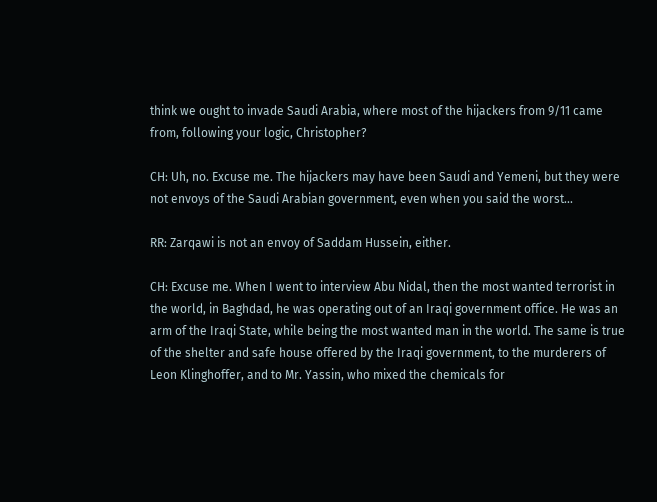think we ought to invade Saudi Arabia, where most of the hijackers from 9/11 came from, following your logic, Christopher?

CH: Uh, no. Excuse me. The hijackers may have been Saudi and Yemeni, but they were not envoys of the Saudi Arabian government, even when you said the worst...

RR: Zarqawi is not an envoy of Saddam Hussein, either.

CH: Excuse me. When I went to interview Abu Nidal, then the most wanted terrorist in the world, in Baghdad, he was operating out of an Iraqi government office. He was an arm of the Iraqi State, while being the most wanted man in the world. The same is true of the shelter and safe house offered by the Iraqi government, to the murderers of Leon Klinghoffer, and to Mr. Yassin, who mixed the chemicals for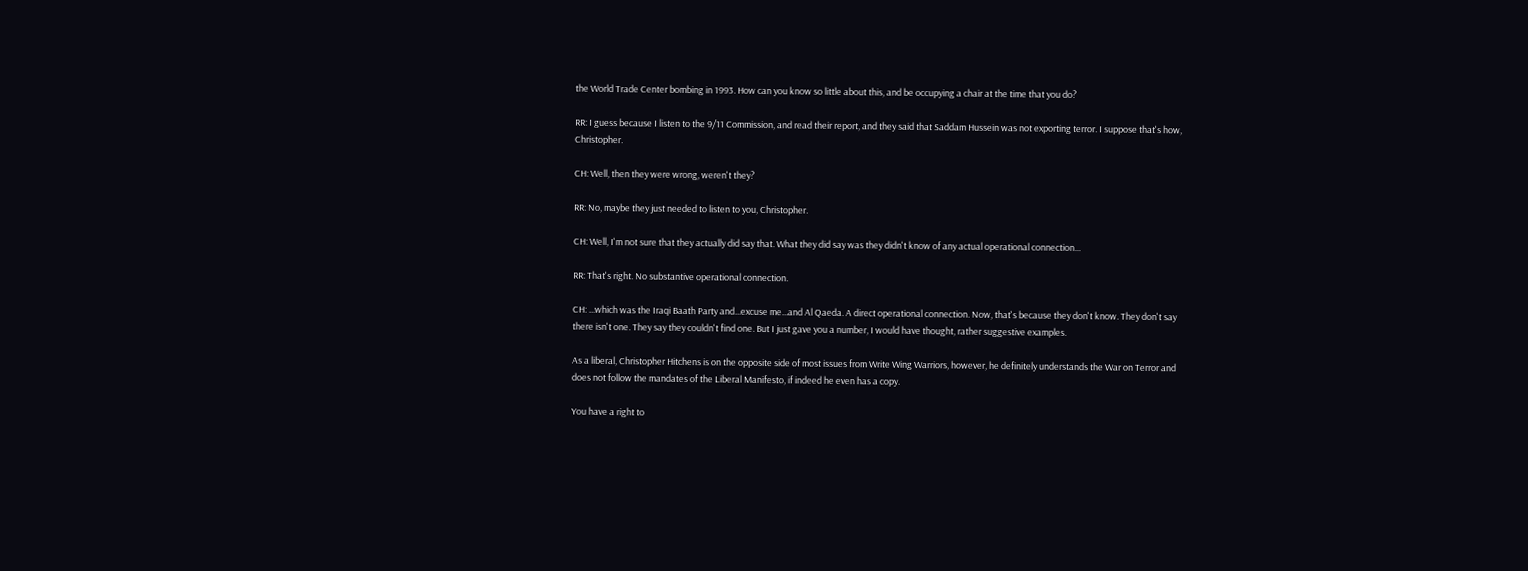the World Trade Center bombing in 1993. How can you know so little about this, and be occupying a chair at the time that you do?

RR: I guess because I listen to the 9/11 Commission, and read their report, and they said that Saddam Hussein was not exporting terror. I suppose that's how, Christopher.

CH: Well, then they were wrong, weren't they?

RR: No, maybe they just needed to listen to you, Christopher.

CH: Well, I'm not sure that they actually did say that. What they did say was they didn't know of any actual operational connection...

RR: That's right. No substantive operational connection.

CH: ...which was the Iraqi Baath Party and...excuse me...and Al Qaeda. A direct operational connection. Now, that's because they don't know. They don't say there isn't one. They say they couldn't find one. But I just gave you a number, I would have thought, rather suggestive examples.

As a liberal, Christopher Hitchens is on the opposite side of most issues from Write Wing Warriors, however, he definitely understands the War on Terror and does not follow the mandates of the Liberal Manifesto, if indeed he even has a copy.

You have a right to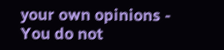your own opinions - You do not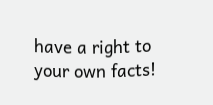have a right to your own facts!